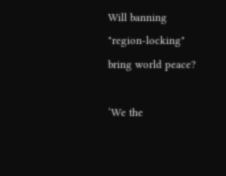Will banning "region-locking" bring world peace?

‘We the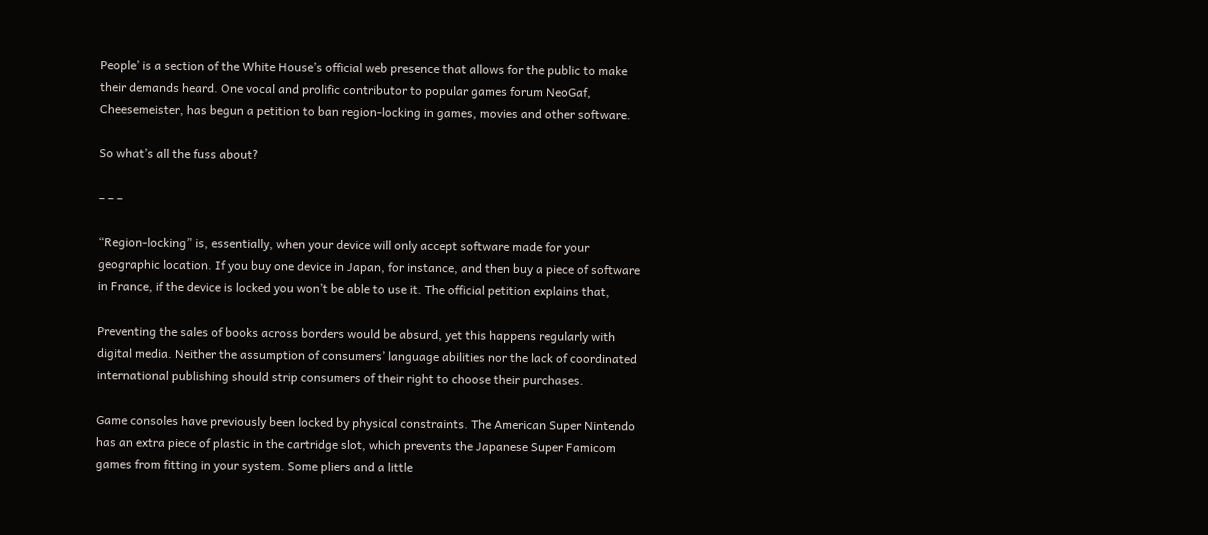People’ is a section of the White House’s official web presence that allows for the public to make their demands heard. One vocal and prolific contributor to popular games forum NeoGaf, Cheesemeister, has begun a petition to ban region-locking in games, movies and other software.

So what’s all the fuss about?

– – –

“Region-locking” is, essentially, when your device will only accept software made for your geographic location. If you buy one device in Japan, for instance, and then buy a piece of software in France, if the device is locked you won’t be able to use it. The official petition explains that,

Preventing the sales of books across borders would be absurd, yet this happens regularly with digital media. Neither the assumption of consumers’ language abilities nor the lack of coordinated international publishing should strip consumers of their right to choose their purchases.

Game consoles have previously been locked by physical constraints. The American Super Nintendo has an extra piece of plastic in the cartridge slot, which prevents the Japanese Super Famicom games from fitting in your system. Some pliers and a little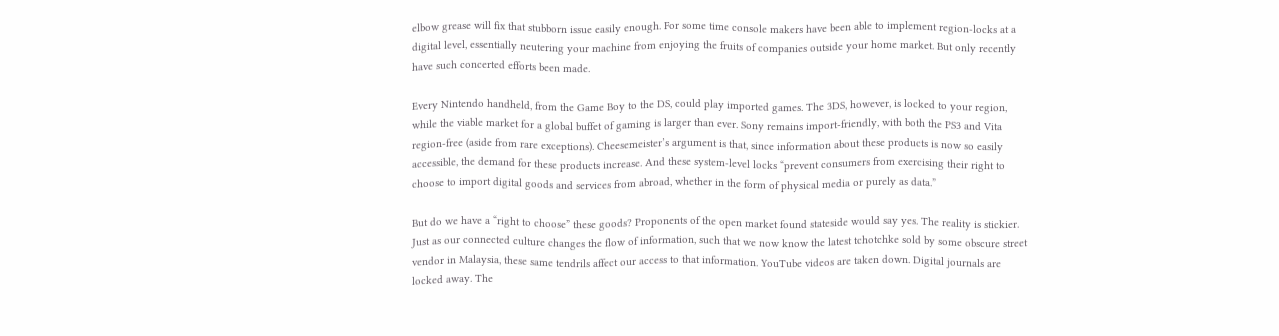elbow grease will fix that stubborn issue easily enough. For some time console makers have been able to implement region-locks at a digital level, essentially neutering your machine from enjoying the fruits of companies outside your home market. But only recently have such concerted efforts been made.

Every Nintendo handheld, from the Game Boy to the DS, could play imported games. The 3DS, however, is locked to your region, while the viable market for a global buffet of gaming is larger than ever. Sony remains import-friendly, with both the PS3 and Vita region-free (aside from rare exceptions). Cheesemeister’s argument is that, since information about these products is now so easily accessible, the demand for these products increase. And these system-level locks “prevent consumers from exercising their right to choose to import digital goods and services from abroad, whether in the form of physical media or purely as data.”

But do we have a “right to choose” these goods? Proponents of the open market found stateside would say yes. The reality is stickier. Just as our connected culture changes the flow of information, such that we now know the latest tchotchke sold by some obscure street vendor in Malaysia, these same tendrils affect our access to that information. YouTube videos are taken down. Digital journals are locked away. The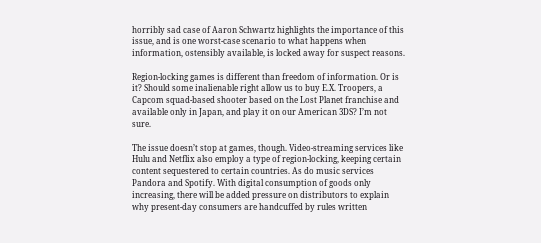horribly sad case of Aaron Schwartz highlights the importance of this issue, and is one worst-case scenario to what happens when information, ostensibly available, is locked away for suspect reasons.

Region-locking games is different than freedom of information. Or is it? Should some inalienable right allow us to buy E.X. Troopers, a Capcom squad-based shooter based on the Lost Planet franchise and available only in Japan, and play it on our American 3DS? I’m not sure.

The issue doesn’t stop at games, though. Video-streaming services like Hulu and Netflix also employ a type of region-locking, keeping certain content sequestered to certain countries. As do music services Pandora and Spotify. With digital consumption of goods only increasing, there will be added pressure on distributors to explain why present-day consumers are handcuffed by rules written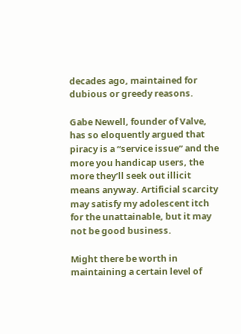decades ago, maintained for dubious or greedy reasons.

Gabe Newell, founder of Valve, has so eloquently argued that piracy is a “service issue” and the more you handicap users, the more they’ll seek out illicit means anyway. Artificial scarcity may satisfy my adolescent itch for the unattainable, but it may not be good business.

Might there be worth in maintaining a certain level of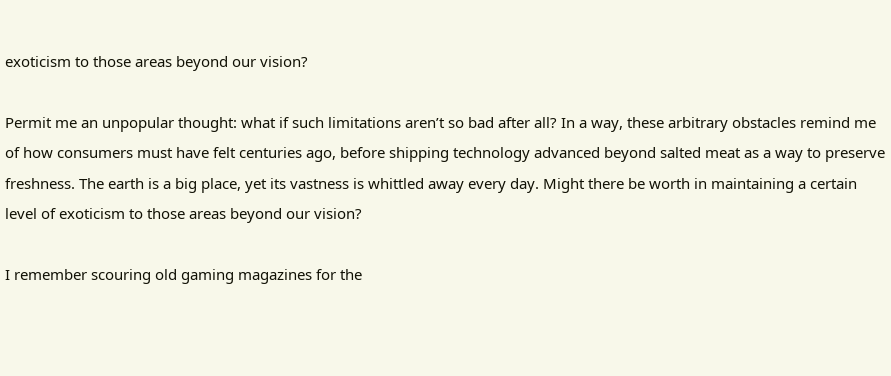exoticism to those areas beyond our vision?

Permit me an unpopular thought: what if such limitations aren’t so bad after all? In a way, these arbitrary obstacles remind me of how consumers must have felt centuries ago, before shipping technology advanced beyond salted meat as a way to preserve freshness. The earth is a big place, yet its vastness is whittled away every day. Might there be worth in maintaining a certain level of exoticism to those areas beyond our vision?

I remember scouring old gaming magazines for the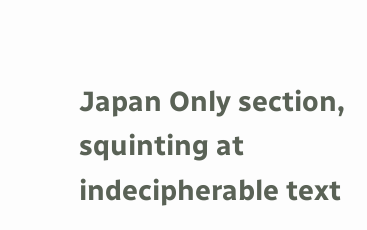Japan Only section, squinting at indecipherable text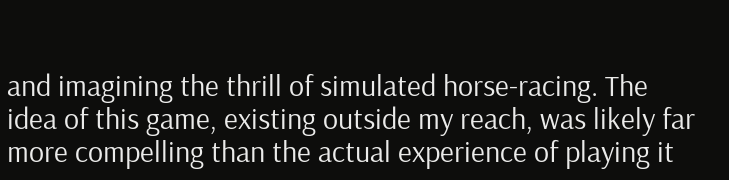and imagining the thrill of simulated horse-racing. The idea of this game, existing outside my reach, was likely far more compelling than the actual experience of playing it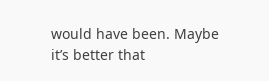would have been. Maybe it’s better that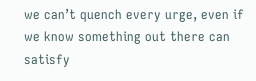we can’t quench every urge, even if we know something out there can satisfy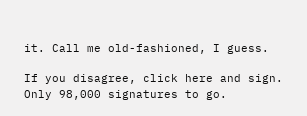it. Call me old-fashioned, I guess.

If you disagree, click here and sign. Only 98,000 signatures to go.